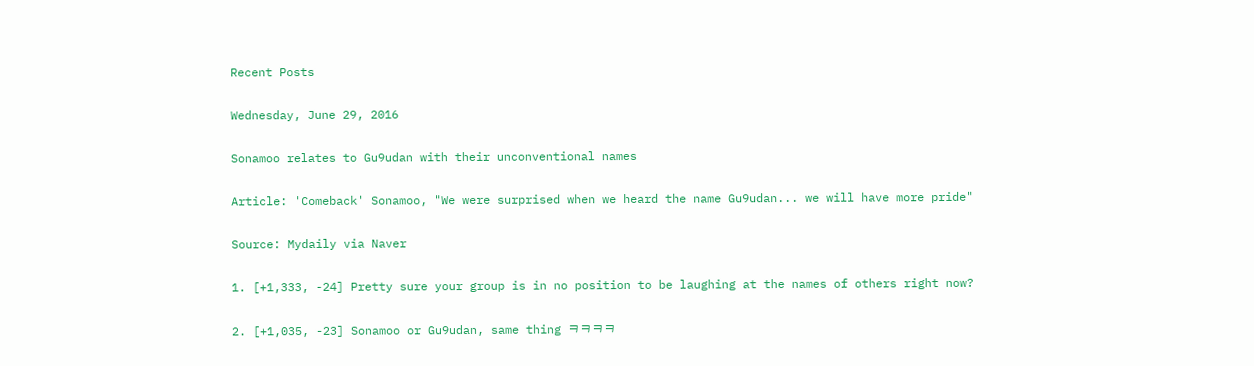Recent Posts

Wednesday, June 29, 2016

Sonamoo relates to Gu9udan with their unconventional names

Article: 'Comeback' Sonamoo, "We were surprised when we heard the name Gu9udan... we will have more pride"

Source: Mydaily via Naver

1. [+1,333, -24] Pretty sure your group is in no position to be laughing at the names of others right now?

2. [+1,035, -23] Sonamoo or Gu9udan, same thing ㅋㅋㅋㅋ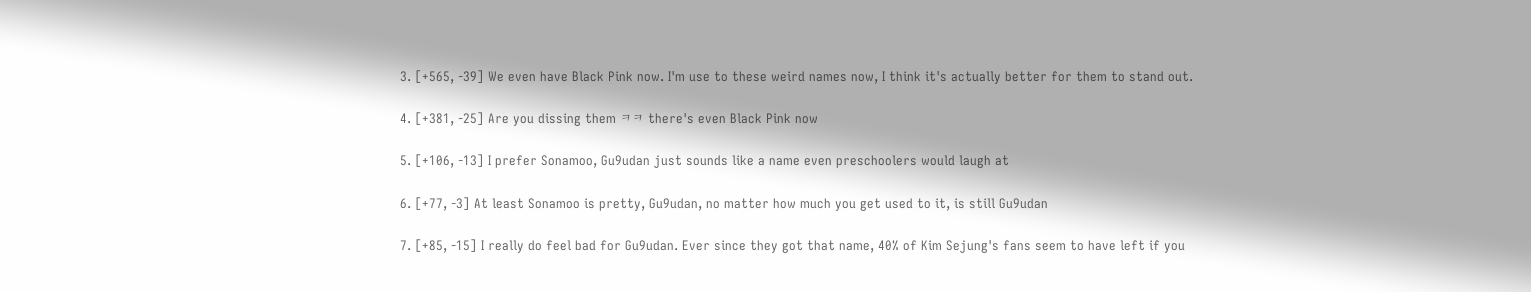3. [+565, -39] We even have Black Pink now. I'm use to these weird names now, I think it's actually better for them to stand out.

4. [+381, -25] Are you dissing them ㅋㅋ there's even Black Pink now

5. [+106, -13] I prefer Sonamoo, Gu9udan just sounds like a name even preschoolers would laugh at

6. [+77, -3] At least Sonamoo is pretty, Gu9udan, no matter how much you get used to it, is still Gu9udan

7. [+85, -15] I really do feel bad for Gu9udan. Ever since they got that name, 40% of Kim Sejung's fans seem to have left if you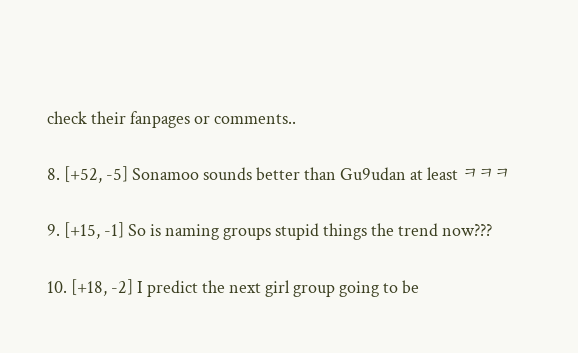check their fanpages or comments..

8. [+52, -5] Sonamoo sounds better than Gu9udan at least ㅋㅋㅋ

9. [+15, -1] So is naming groups stupid things the trend now???

10. [+18, -2] I predict the next girl group going to be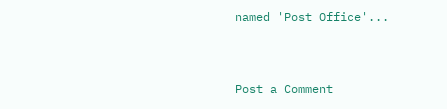named 'Post Office'...



Post a Comment